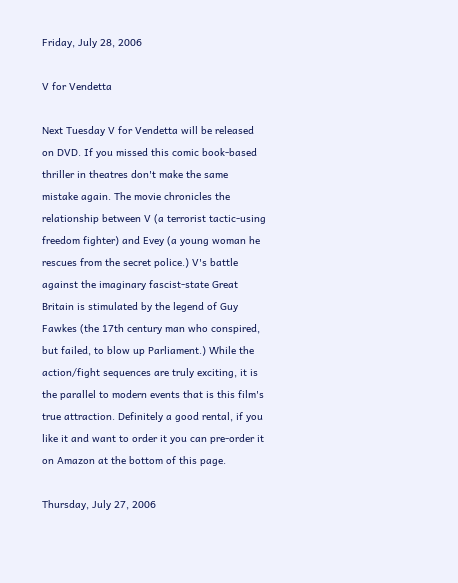Friday, July 28, 2006

V for Vendetta

Next Tuesday V for Vendetta will be released on DVD. If you missed this comic book-based thriller in theatres don't make the same mistake again. The movie chronicles the relationship between V (a terrorist tactic-using freedom fighter) and Evey (a young woman he rescues from the secret police.) V's battle against the imaginary fascist-state Great Britain is stimulated by the legend of Guy Fawkes (the 17th century man who conspired, but failed, to blow up Parliament.) While the action/fight sequences are truly exciting, it is the parallel to modern events that is this film's true attraction. Definitely a good rental, if you like it and want to order it you can pre-order it on Amazon at the bottom of this page.

Thursday, July 27, 2006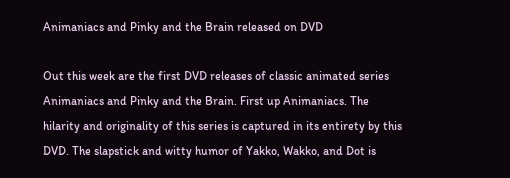Animaniacs and Pinky and the Brain released on DVD

Out this week are the first DVD releases of classic animated series Animaniacs and Pinky and the Brain. First up Animaniacs. The hilarity and originality of this series is captured in its entirety by this DVD. The slapstick and witty humor of Yakko, Wakko, and Dot is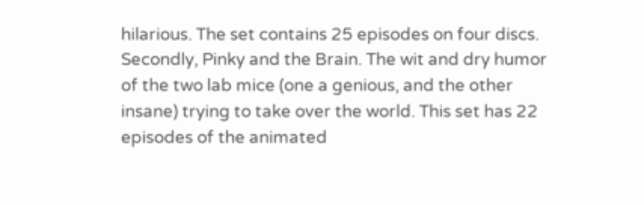hilarious. The set contains 25 episodes on four discs. Secondly, Pinky and the Brain. The wit and dry humor of the two lab mice (one a genious, and the other insane) trying to take over the world. This set has 22 episodes of the animated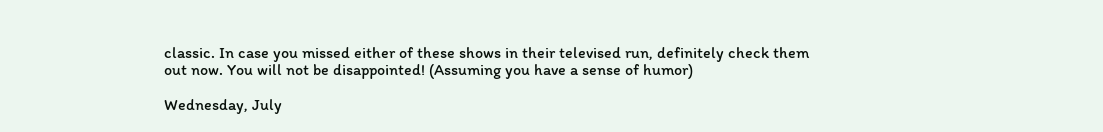classic. In case you missed either of these shows in their televised run, definitely check them out now. You will not be disappointed! (Assuming you have a sense of humor)

Wednesday, July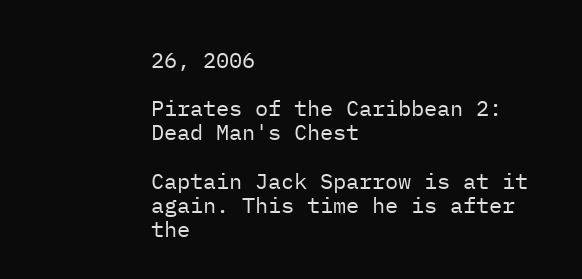26, 2006

Pirates of the Caribbean 2: Dead Man's Chest

Captain Jack Sparrow is at it again. This time he is after the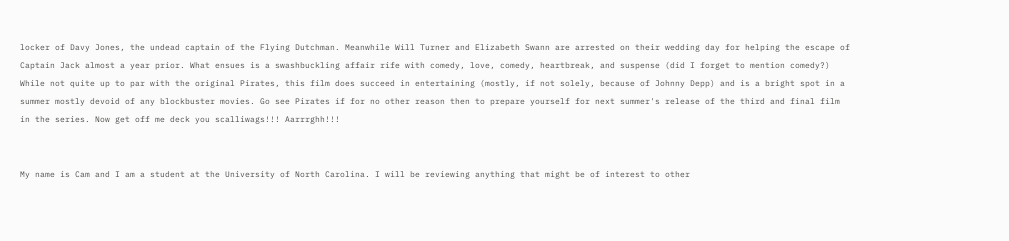locker of Davy Jones, the undead captain of the Flying Dutchman. Meanwhile Will Turner and Elizabeth Swann are arrested on their wedding day for helping the escape of Captain Jack almost a year prior. What ensues is a swashbuckling affair rife with comedy, love, comedy, heartbreak, and suspense (did I forget to mention comedy?) While not quite up to par with the original Pirates, this film does succeed in entertaining (mostly, if not solely, because of Johnny Depp) and is a bright spot in a summer mostly devoid of any blockbuster movies. Go see Pirates if for no other reason then to prepare yourself for next summer's release of the third and final film in the series. Now get off me deck you scalliwags!!! Aarrrghh!!!


My name is Cam and I am a student at the University of North Carolina. I will be reviewing anything that might be of interest to other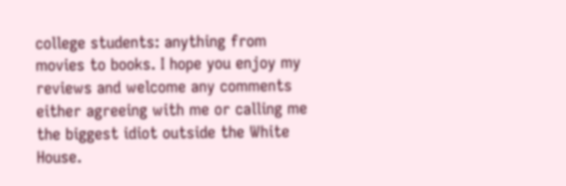college students: anything from movies to books. I hope you enjoy my reviews and welcome any comments either agreeing with me or calling me the biggest idiot outside the White House.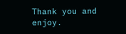Thank you and enjoy.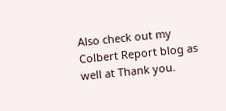Also check out my Colbert Report blog as well at Thank you.